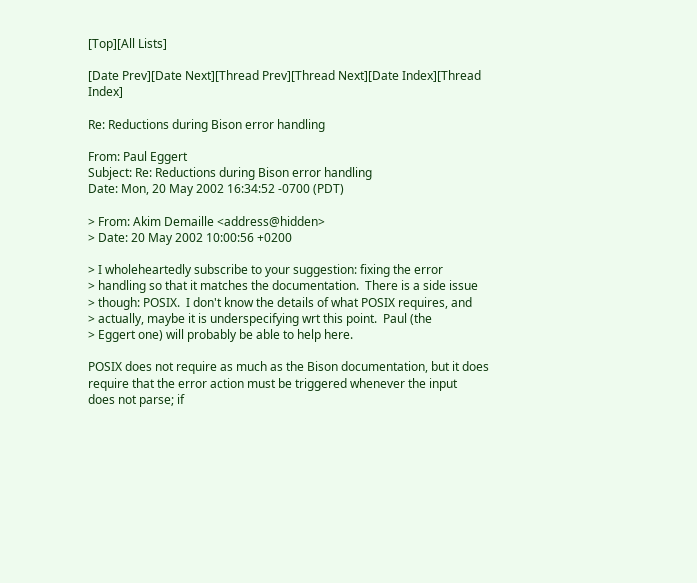[Top][All Lists]

[Date Prev][Date Next][Thread Prev][Thread Next][Date Index][Thread Index]

Re: Reductions during Bison error handling

From: Paul Eggert
Subject: Re: Reductions during Bison error handling
Date: Mon, 20 May 2002 16:34:52 -0700 (PDT)

> From: Akim Demaille <address@hidden>
> Date: 20 May 2002 10:00:56 +0200

> I wholeheartedly subscribe to your suggestion: fixing the error
> handling so that it matches the documentation.  There is a side issue
> though: POSIX.  I don't know the details of what POSIX requires, and
> actually, maybe it is underspecifying wrt this point.  Paul (the
> Eggert one) will probably be able to help here.

POSIX does not require as much as the Bison documentation, but it does
require that the error action must be triggered whenever the input
does not parse; if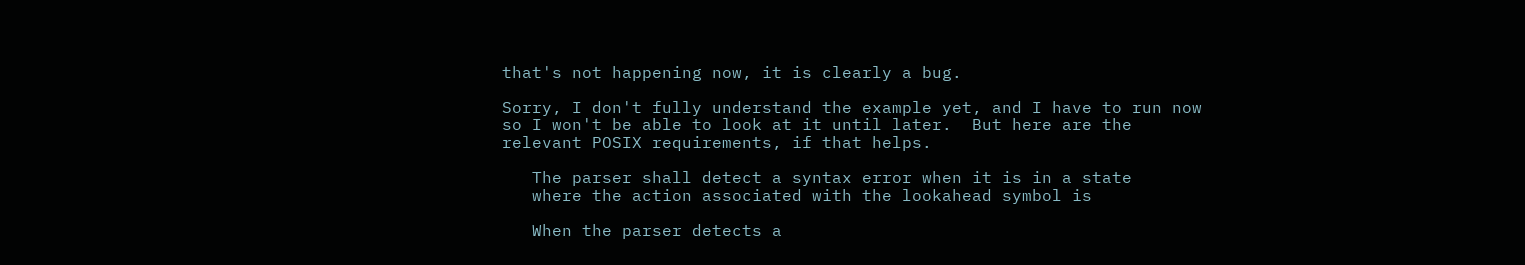that's not happening now, it is clearly a bug.

Sorry, I don't fully understand the example yet, and I have to run now
so I won't be able to look at it until later.  But here are the
relevant POSIX requirements, if that helps.

   The parser shall detect a syntax error when it is in a state
   where the action associated with the lookahead symbol is

   When the parser detects a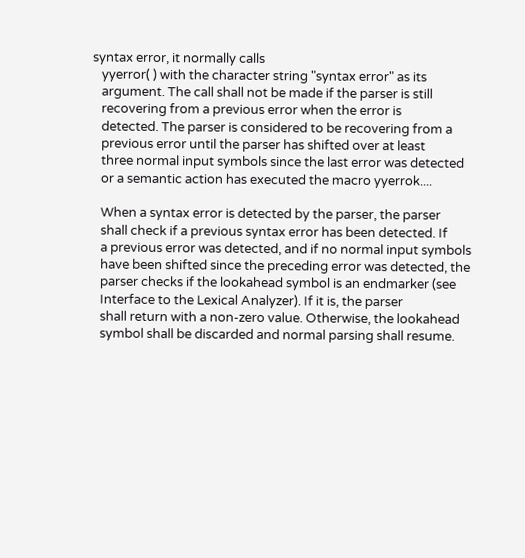syntax error, it normally calls
   yyerror( ) with the character string "syntax error" as its
   argument. The call shall not be made if the parser is still
   recovering from a previous error when the error is
   detected. The parser is considered to be recovering from a
   previous error until the parser has shifted over at least
   three normal input symbols since the last error was detected
   or a semantic action has executed the macro yyerrok....

   When a syntax error is detected by the parser, the parser
   shall check if a previous syntax error has been detected. If
   a previous error was detected, and if no normal input symbols
   have been shifted since the preceding error was detected, the
   parser checks if the lookahead symbol is an endmarker (see
   Interface to the Lexical Analyzer). If it is, the parser
   shall return with a non-zero value. Otherwise, the lookahead
   symbol shall be discarded and normal parsing shall resume.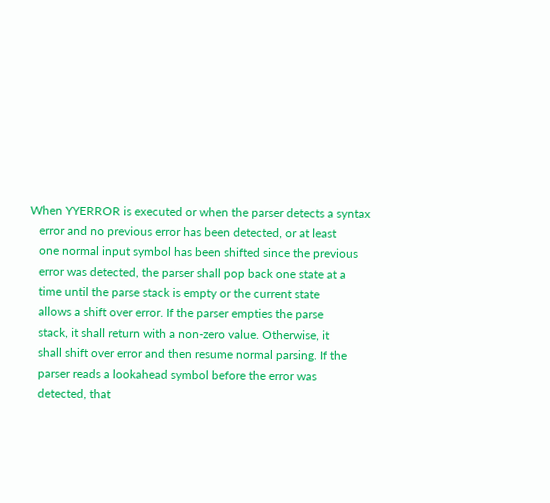When YYERROR is executed or when the parser detects a syntax
   error and no previous error has been detected, or at least
   one normal input symbol has been shifted since the previous
   error was detected, the parser shall pop back one state at a
   time until the parse stack is empty or the current state
   allows a shift over error. If the parser empties the parse
   stack, it shall return with a non-zero value. Otherwise, it
   shall shift over error and then resume normal parsing. If the
   parser reads a lookahead symbol before the error was
   detected, that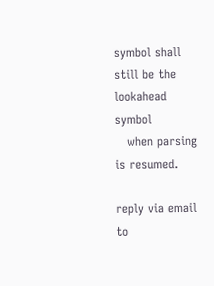symbol shall still be the lookahead symbol
   when parsing is resumed.

reply via email to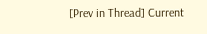[Prev in Thread] Current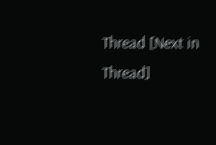Thread [Next in Thread]